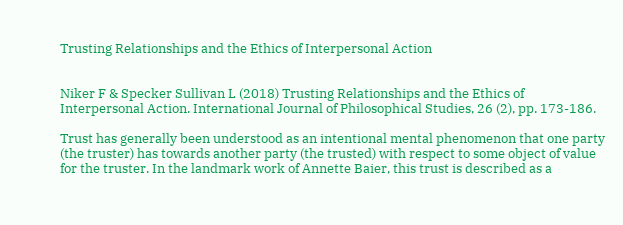Trusting Relationships and the Ethics of Interpersonal Action


Niker F & Specker Sullivan L (2018) Trusting Relationships and the Ethics of Interpersonal Action. International Journal of Philosophical Studies, 26 (2), pp. 173-186.

Trust has generally been understood as an intentional mental phenomenon that one party (the truster) has towards another party (the trusted) with respect to some object of value for the truster. In the landmark work of Annette Baier, this trust is described as a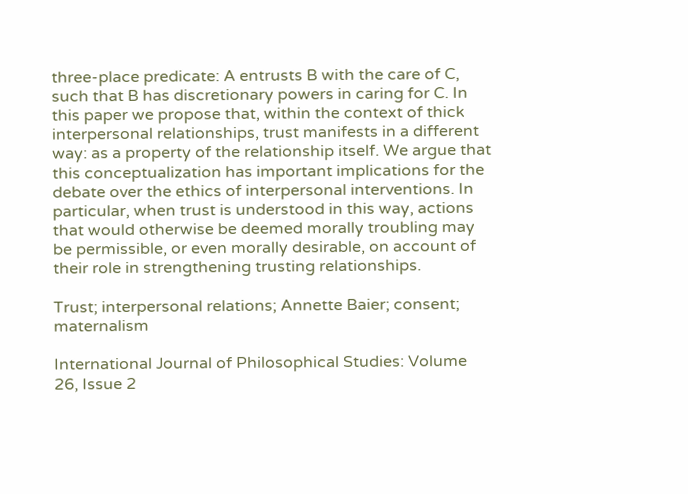three-place predicate: A entrusts B with the care of C, such that B has discretionary powers in caring for C. In this paper we propose that, within the context of thick interpersonal relationships, trust manifests in a different way: as a property of the relationship itself. We argue that this conceptualization has important implications for the debate over the ethics of interpersonal interventions. In particular, when trust is understood in this way, actions that would otherwise be deemed morally troubling may be permissible, or even morally desirable, on account of their role in strengthening trusting relationships.

Trust; interpersonal relations; Annette Baier; consent; maternalism

International Journal of Philosophical Studies: Volume 26, Issue 2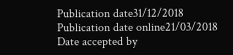Publication date31/12/2018
Publication date online21/03/2018
Date accepted by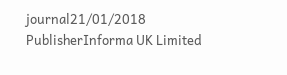journal21/01/2018
PublisherInforma UK Limited